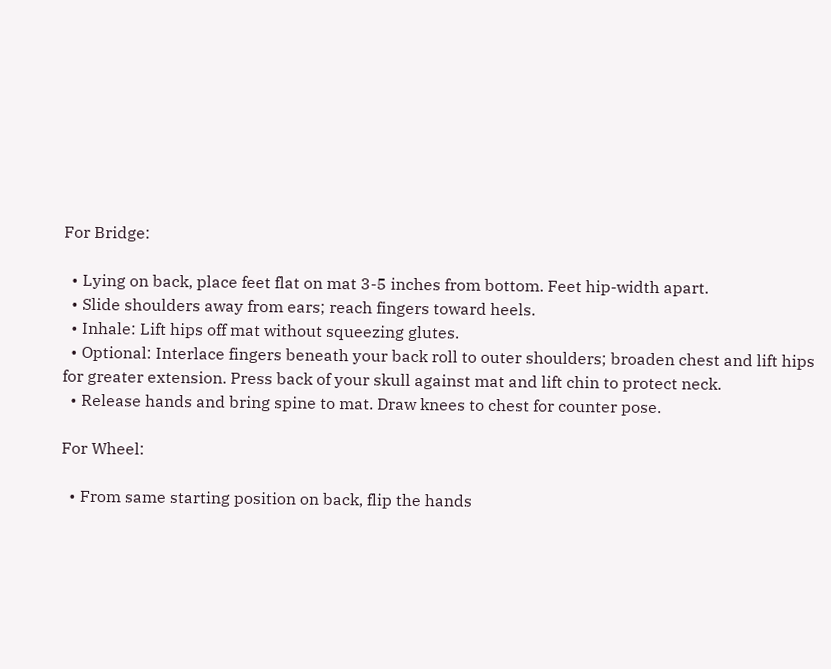For Bridge:

  • Lying on back, place feet flat on mat 3-5 inches from bottom. Feet hip-width apart.
  • Slide shoulders away from ears; reach fingers toward heels.
  • Inhale: Lift hips off mat without squeezing glutes.
  • Optional: Interlace fingers beneath your back roll to outer shoulders; broaden chest and lift hips for greater extension. Press back of your skull against mat and lift chin to protect neck.
  • Release hands and bring spine to mat. Draw knees to chest for counter pose.

For Wheel:

  • From same starting position on back, flip the hands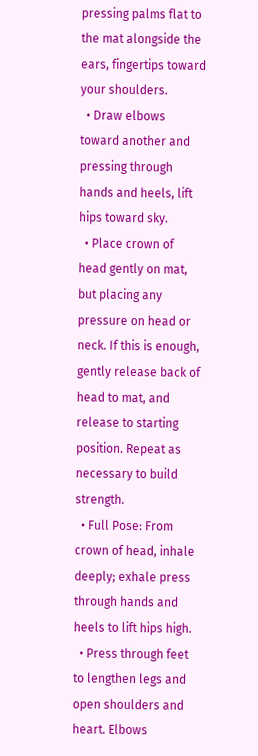pressing palms flat to the mat alongside the ears, fingertips toward your shoulders.
  • Draw elbows toward another and pressing through hands and heels, lift hips toward sky.
  • Place crown of head gently on mat, but placing any pressure on head or neck. If this is enough, gently release back of head to mat, and release to starting position. Repeat as necessary to build strength.
  • Full Pose: From crown of head, inhale deeply; exhale press through hands and heels to lift hips high.
  • Press through feet to lengthen legs and open shoulders and heart. Elbows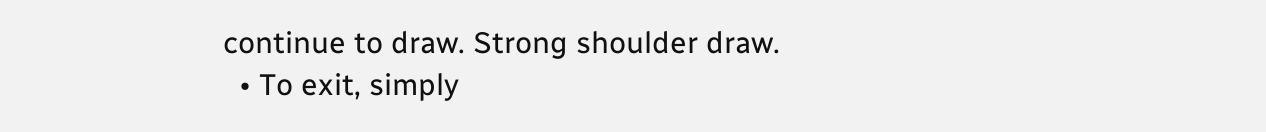continue to draw. Strong shoulder draw.
  • To exit, simply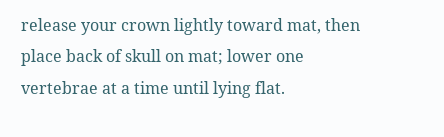release your crown lightly toward mat, then place back of skull on mat; lower one vertebrae at a time until lying flat.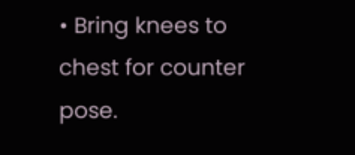• Bring knees to chest for counter pose.